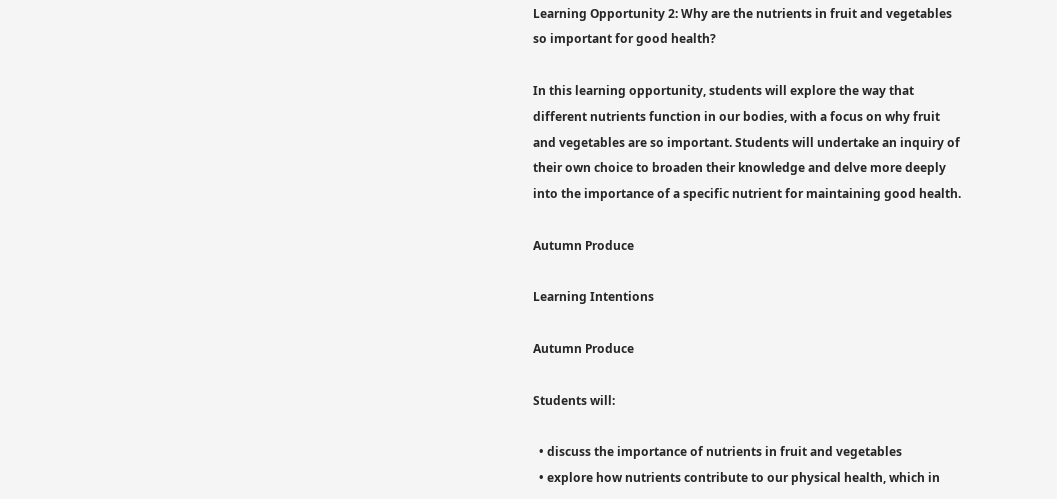Learning Opportunity 2: Why are the nutrients in fruit and vegetables so important for good health?

In this learning opportunity, students will explore the way that different nutrients function in our bodies, with a focus on why fruit and vegetables are so important. Students will undertake an inquiry of their own choice to broaden their knowledge and delve more deeply into the importance of a specific nutrient for maintaining good health.

Autumn Produce

Learning Intentions

Autumn Produce

Students will:

  • discuss the importance of nutrients in fruit and vegetables
  • explore how nutrients contribute to our physical health, which in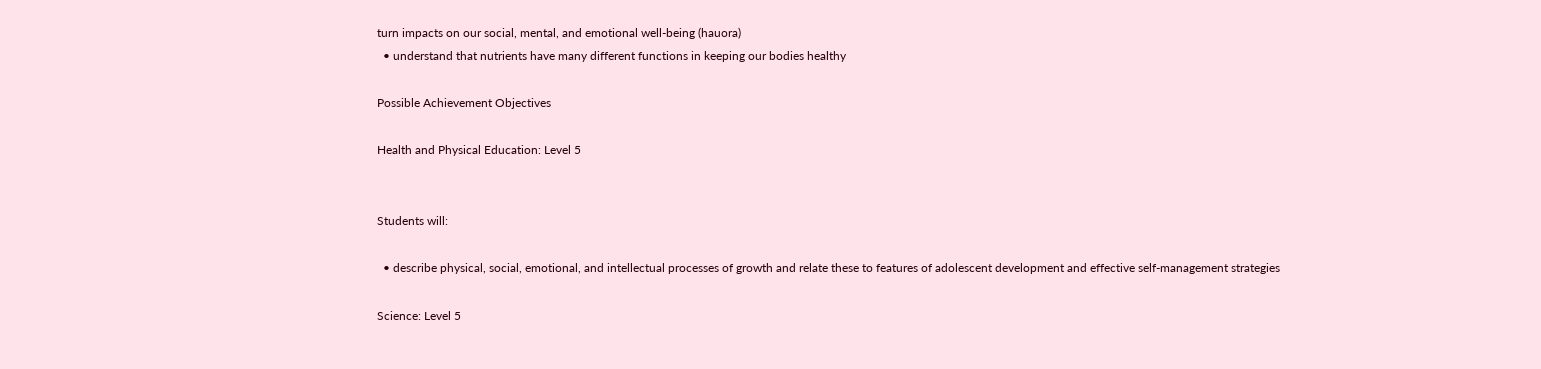turn impacts on our social, mental, and emotional well-being (hauora)
  • understand that nutrients have many different functions in keeping our bodies healthy

Possible Achievement Objectives

Health and Physical Education: Level 5


Students will:

  • describe physical, social, emotional, and intellectual processes of growth and relate these to features of adolescent development and effective self-management strategies

Science: Level 5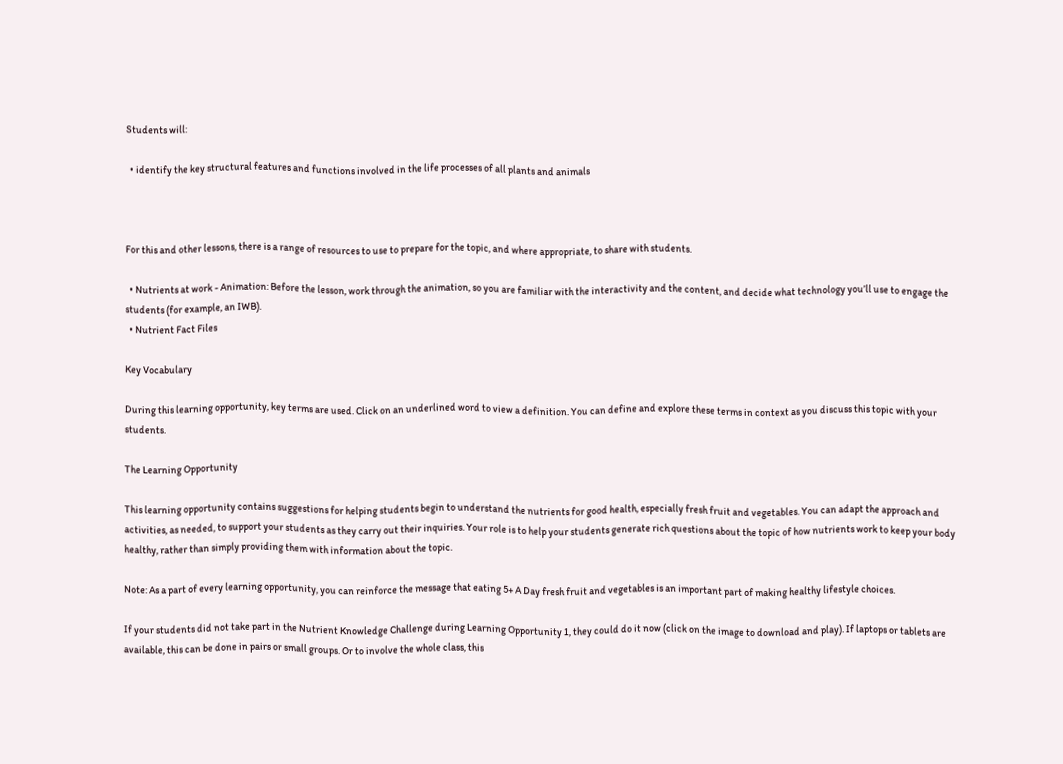Students will:

  • identify the key structural features and functions involved in the life processes of all plants and animals



For this and other lessons, there is a range of resources to use to prepare for the topic, and where appropriate, to share with students.

  • Nutrients at work - Animation: Before the lesson, work through the animation, so you are familiar with the interactivity and the content, and decide what technology you’ll use to engage the students (for example, an IWB).
  • Nutrient Fact Files

Key Vocabulary

During this learning opportunity, key terms are used. Click on an underlined word to view a definition. You can define and explore these terms in context as you discuss this topic with your students.

The Learning Opportunity

This learning opportunity contains suggestions for helping students begin to understand the nutrients for good health, especially fresh fruit and vegetables. You can adapt the approach and activities, as needed, to support your students as they carry out their inquiries. Your role is to help your students generate rich questions about the topic of how nutrients work to keep your body healthy, rather than simply providing them with information about the topic.

Note: As a part of every learning opportunity, you can reinforce the message that eating 5+ A Day fresh fruit and vegetables is an important part of making healthy lifestyle choices.

If your students did not take part in the Nutrient Knowledge Challenge during Learning Opportunity 1, they could do it now (click on the image to download and play). If laptops or tablets are available, this can be done in pairs or small groups. Or to involve the whole class, this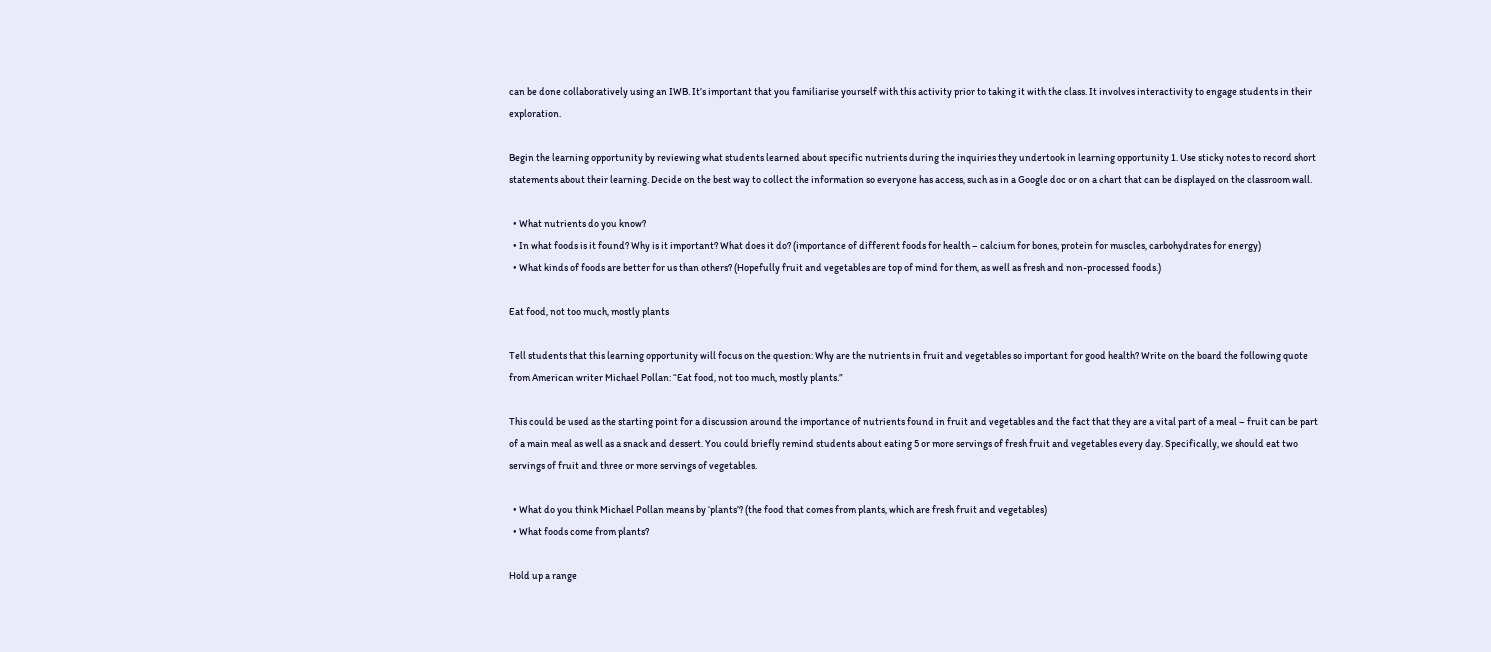can be done collaboratively using an IWB. It’s important that you familiarise yourself with this activity prior to taking it with the class. It involves interactivity to engage students in their exploration.

Begin the learning opportunity by reviewing what students learned about specific nutrients during the inquiries they undertook in learning opportunity 1. Use sticky notes to record short statements about their learning. Decide on the best way to collect the information so everyone has access, such as in a Google doc or on a chart that can be displayed on the classroom wall.

  • What nutrients do you know?
  • In what foods is it found? Why is it important? What does it do? (importance of different foods for health – calcium for bones, protein for muscles, carbohydrates for energy)
  • What kinds of foods are better for us than others? (Hopefully fruit and vegetables are top of mind for them, as well as fresh and non-processed foods.)

Eat food, not too much, mostly plants

Tell students that this learning opportunity will focus on the question: Why are the nutrients in fruit and vegetables so important for good health? Write on the board the following quote from American writer Michael Pollan: “Eat food, not too much, mostly plants.”

This could be used as the starting point for a discussion around the importance of nutrients found in fruit and vegetables and the fact that they are a vital part of a meal – fruit can be part of a main meal as well as a snack and dessert. You could briefly remind students about eating 5 or more servings of fresh fruit and vegetables every day. Specifically, we should eat two servings of fruit and three or more servings of vegetables.

  • What do you think Michael Pollan means by ‘plants’? (the food that comes from plants, which are fresh fruit and vegetables)
  • What foods come from plants?

Hold up a range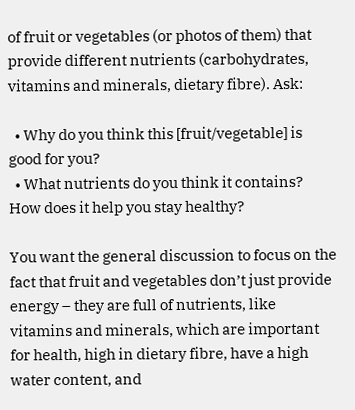of fruit or vegetables (or photos of them) that provide different nutrients (carbohydrates, vitamins and minerals, dietary fibre). Ask:

  • Why do you think this [fruit/vegetable] is good for you?
  • What nutrients do you think it contains? How does it help you stay healthy?

You want the general discussion to focus on the fact that fruit and vegetables don’t just provide energy – they are full of nutrients, like vitamins and minerals, which are important for health, high in dietary fibre, have a high water content, and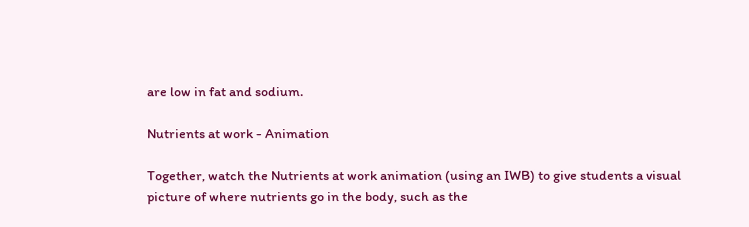are low in fat and sodium.

Nutrients at work - Animation

Together, watch the Nutrients at work animation (using an IWB) to give students a visual picture of where nutrients go in the body, such as the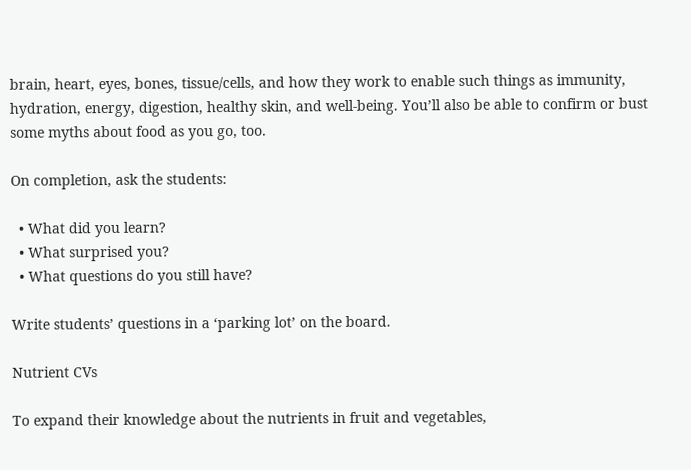brain, heart, eyes, bones, tissue/cells, and how they work to enable such things as immunity, hydration, energy, digestion, healthy skin, and well-being. You’ll also be able to confirm or bust some myths about food as you go, too.

On completion, ask the students:

  • What did you learn?
  • What surprised you?
  • What questions do you still have?

Write students’ questions in a ‘parking lot’ on the board.

Nutrient CVs

To expand their knowledge about the nutrients in fruit and vegetables,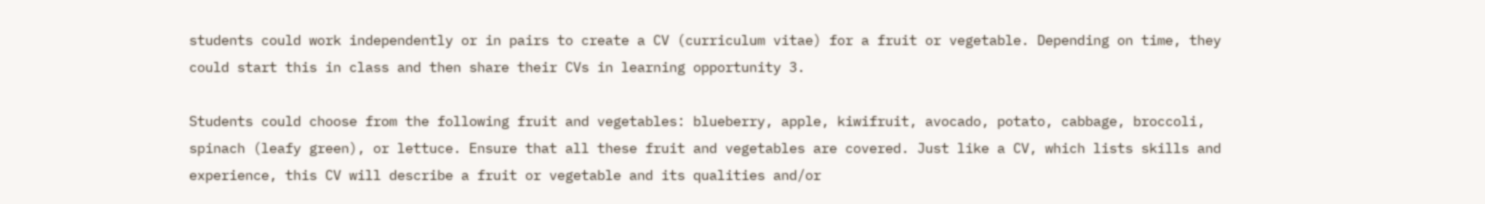students could work independently or in pairs to create a CV (curriculum vitae) for a fruit or vegetable. Depending on time, they could start this in class and then share their CVs in learning opportunity 3.

Students could choose from the following fruit and vegetables: blueberry, apple, kiwifruit, avocado, potato, cabbage, broccoli, spinach (leafy green), or lettuce. Ensure that all these fruit and vegetables are covered. Just like a CV, which lists skills and experience, this CV will describe a fruit or vegetable and its qualities and/or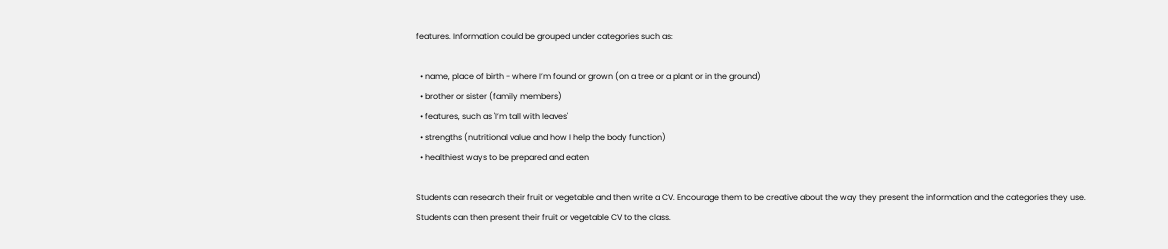features. Information could be grouped under categories such as:

  • name, place of birth - where I’m found or grown (on a tree or a plant or in the ground)
  • brother or sister (family members)
  • features, such as 'I’m tall with leaves'
  • strengths (nutritional value and how I help the body function)
  • healthiest ways to be prepared and eaten

Students can research their fruit or vegetable and then write a CV. Encourage them to be creative about the way they present the information and the categories they use. Students can then present their fruit or vegetable CV to the class.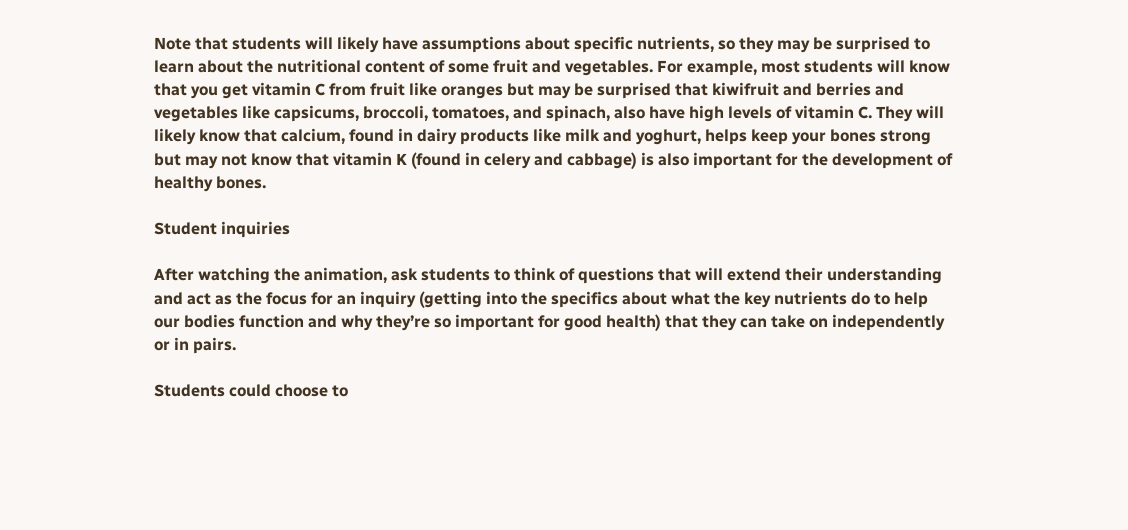Note that students will likely have assumptions about specific nutrients, so they may be surprised to learn about the nutritional content of some fruit and vegetables. For example, most students will know that you get vitamin C from fruit like oranges but may be surprised that kiwifruit and berries and vegetables like capsicums, broccoli, tomatoes, and spinach, also have high levels of vitamin C. They will likely know that calcium, found in dairy products like milk and yoghurt, helps keep your bones strong but may not know that vitamin K (found in celery and cabbage) is also important for the development of healthy bones.

Student inquiries

After watching the animation, ask students to think of questions that will extend their understanding and act as the focus for an inquiry (getting into the specifics about what the key nutrients do to help our bodies function and why they’re so important for good health) that they can take on independently or in pairs.

Students could choose to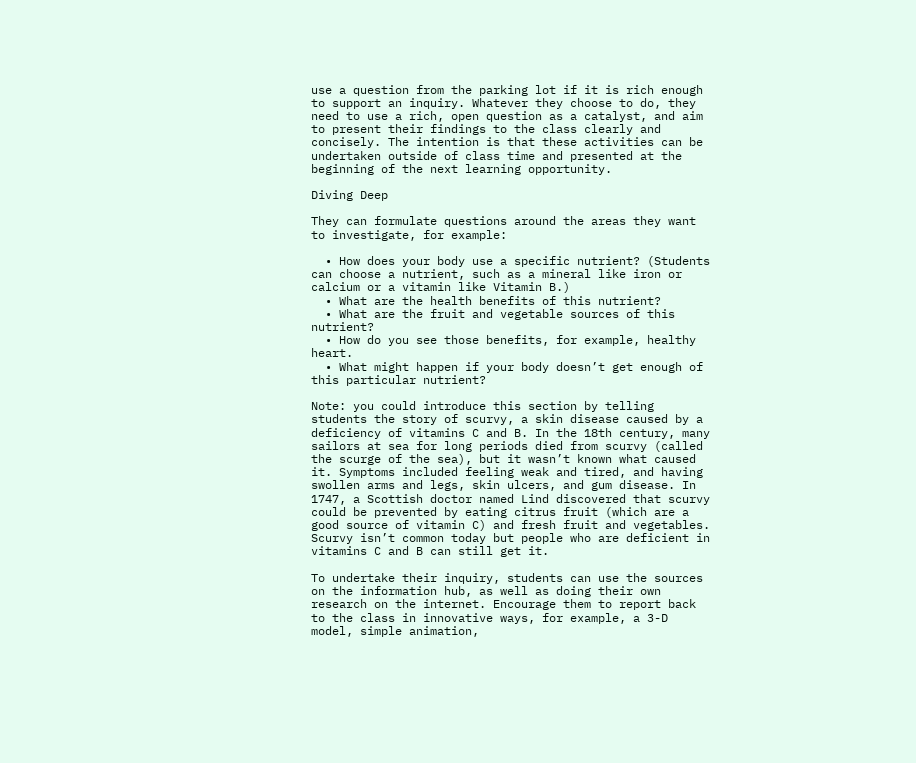use a question from the parking lot if it is rich enough to support an inquiry. Whatever they choose to do, they need to use a rich, open question as a catalyst, and aim to present their findings to the class clearly and concisely. The intention is that these activities can be undertaken outside of class time and presented at the beginning of the next learning opportunity.

Diving Deep

They can formulate questions around the areas they want to investigate, for example:

  • How does your body use a specific nutrient? (Students can choose a nutrient, such as a mineral like iron or calcium or a vitamin like Vitamin B.)
  • What are the health benefits of this nutrient?
  • What are the fruit and vegetable sources of this nutrient?
  • How do you see those benefits, for example, healthy heart.
  • What might happen if your body doesn’t get enough of this particular nutrient?

Note: you could introduce this section by telling students the story of scurvy, a skin disease caused by a deficiency of vitamins C and B. In the 18th century, many sailors at sea for long periods died from scurvy (called the scurge of the sea), but it wasn’t known what caused it. Symptoms included feeling weak and tired, and having swollen arms and legs, skin ulcers, and gum disease. In 1747, a Scottish doctor named Lind discovered that scurvy could be prevented by eating citrus fruit (which are a good source of vitamin C) and fresh fruit and vegetables. Scurvy isn’t common today but people who are deficient in vitamins C and B can still get it.

To undertake their inquiry, students can use the sources on the information hub, as well as doing their own research on the internet. Encourage them to report back to the class in innovative ways, for example, a 3-D model, simple animation,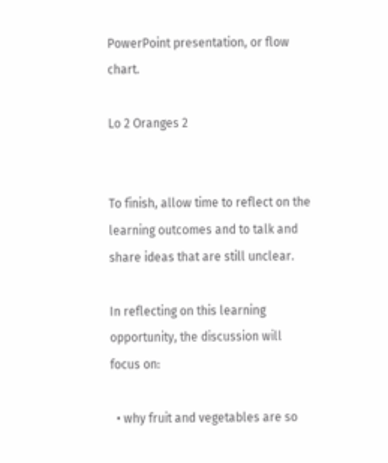PowerPoint presentation, or flow chart.

Lo 2 Oranges 2


To finish, allow time to reflect on the learning outcomes and to talk and share ideas that are still unclear.

In reflecting on this learning opportunity, the discussion will focus on:

  • why fruit and vegetables are so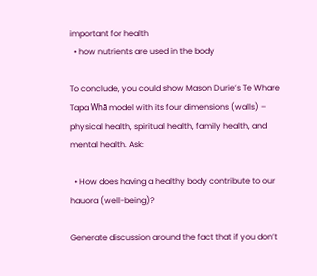important for health
  • how nutrients are used in the body

To conclude, you could show Mason Durie’s Te Whare Tapa Whā model with its four dimensions (walls) – physical health, spiritual health, family health, and mental health. Ask:

  • How does having a healthy body contribute to our hauora (well-being)?

Generate discussion around the fact that if you don’t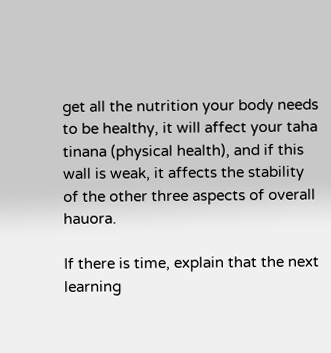get all the nutrition your body needs to be healthy, it will affect your taha tinana (physical health), and if this wall is weak, it affects the stability of the other three aspects of overall hauora.

If there is time, explain that the next learning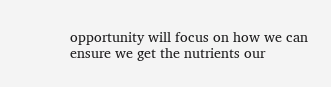opportunity will focus on how we can ensure we get the nutrients our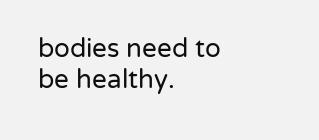bodies need to be healthy.